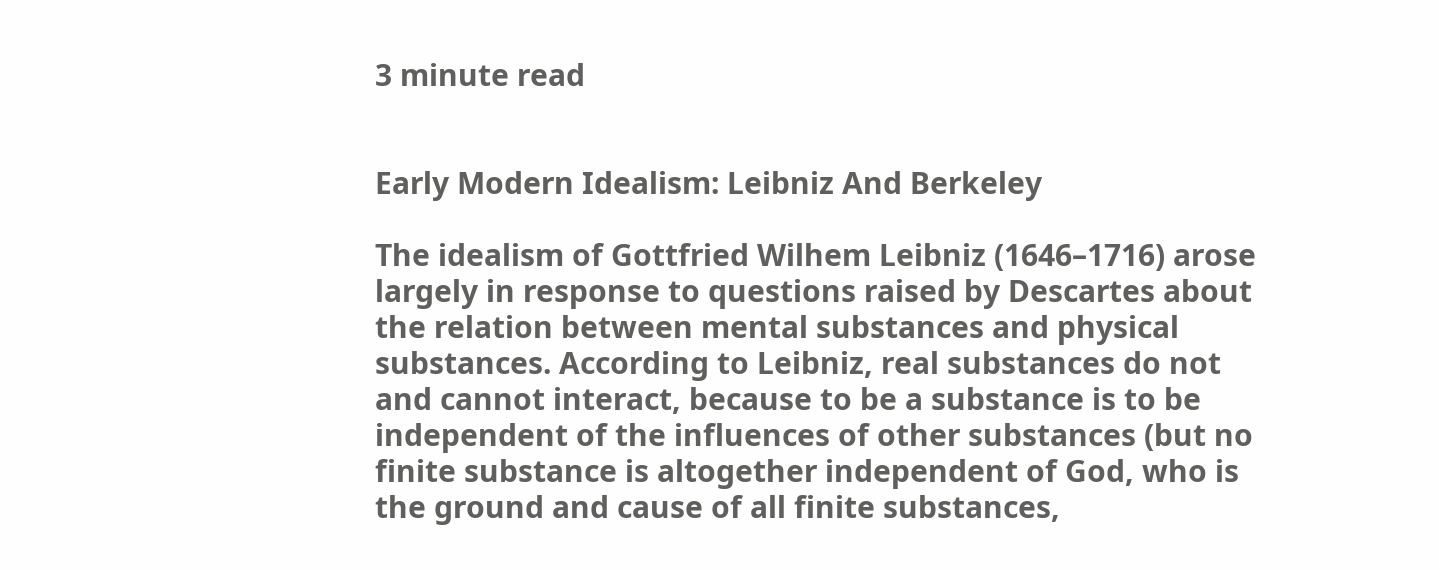3 minute read


Early Modern Idealism: Leibniz And Berkeley

The idealism of Gottfried Wilhem Leibniz (1646–1716) arose largely in response to questions raised by Descartes about the relation between mental substances and physical substances. According to Leibniz, real substances do not and cannot interact, because to be a substance is to be independent of the influences of other substances (but no finite substance is altogether independent of God, who is the ground and cause of all finite substances,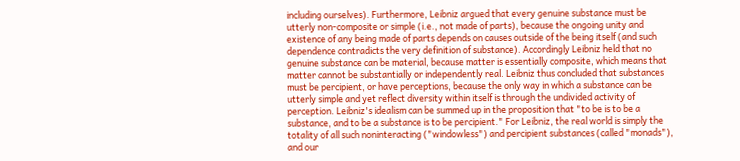including ourselves). Furthermore, Leibniz argued that every genuine substance must be utterly non-composite or simple (i.e., not made of parts), because the ongoing unity and existence of any being made of parts depends on causes outside of the being itself (and such dependence contradicts the very definition of substance). Accordingly Leibniz held that no genuine substance can be material, because matter is essentially composite, which means that matter cannot be substantially or independently real. Leibniz thus concluded that substances must be percipient, or have perceptions, because the only way in which a substance can be utterly simple and yet reflect diversity within itself is through the undivided activity of perception. Leibniz's idealism can be summed up in the proposition that "to be is to be a substance, and to be a substance is to be percipient." For Leibniz, the real world is simply the totality of all such noninteracting ("windowless") and percipient substances (called "monads"), and our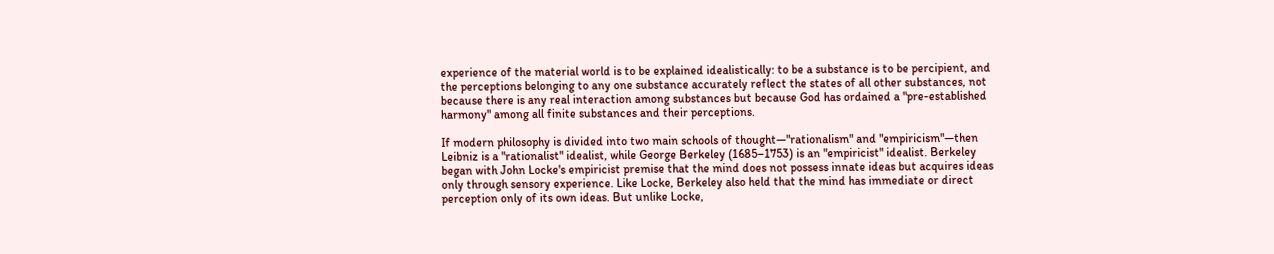experience of the material world is to be explained idealistically: to be a substance is to be percipient, and the perceptions belonging to any one substance accurately reflect the states of all other substances, not because there is any real interaction among substances but because God has ordained a "pre-established harmony" among all finite substances and their perceptions.

If modern philosophy is divided into two main schools of thought—"rationalism" and "empiricism"—then Leibniz is a "rationalist" idealist, while George Berkeley (1685–1753) is an "empiricist" idealist. Berkeley began with John Locke's empiricist premise that the mind does not possess innate ideas but acquires ideas only through sensory experience. Like Locke, Berkeley also held that the mind has immediate or direct perception only of its own ideas. But unlike Locke,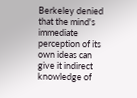Berkeley denied that the mind's immediate perception of its own ideas can give it indirect knowledge of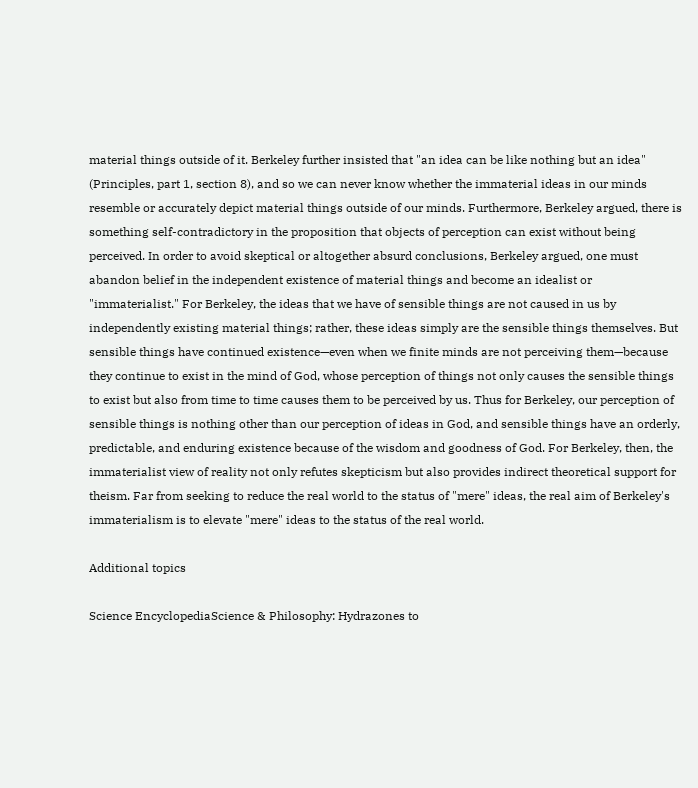material things outside of it. Berkeley further insisted that "an idea can be like nothing but an idea" (Principles, part 1, section 8), and so we can never know whether the immaterial ideas in our minds resemble or accurately depict material things outside of our minds. Furthermore, Berkeley argued, there is something self-contradictory in the proposition that objects of perception can exist without being perceived. In order to avoid skeptical or altogether absurd conclusions, Berkeley argued, one must abandon belief in the independent existence of material things and become an idealist or "immaterialist." For Berkeley, the ideas that we have of sensible things are not caused in us by independently existing material things; rather, these ideas simply are the sensible things themselves. But sensible things have continued existence—even when we finite minds are not perceiving them—because they continue to exist in the mind of God, whose perception of things not only causes the sensible things to exist but also from time to time causes them to be perceived by us. Thus for Berkeley, our perception of sensible things is nothing other than our perception of ideas in God, and sensible things have an orderly, predictable, and enduring existence because of the wisdom and goodness of God. For Berkeley, then, the immaterialist view of reality not only refutes skepticism but also provides indirect theoretical support for theism. Far from seeking to reduce the real world to the status of "mere" ideas, the real aim of Berkeley's immaterialism is to elevate "mere" ideas to the status of the real world.

Additional topics

Science EncyclopediaScience & Philosophy: Hydrazones to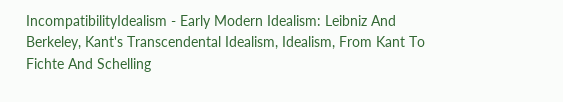IncompatibilityIdealism - Early Modern Idealism: Leibniz And Berkeley, Kant's Transcendental Idealism, Idealism, From Kant To Fichte And Schelling